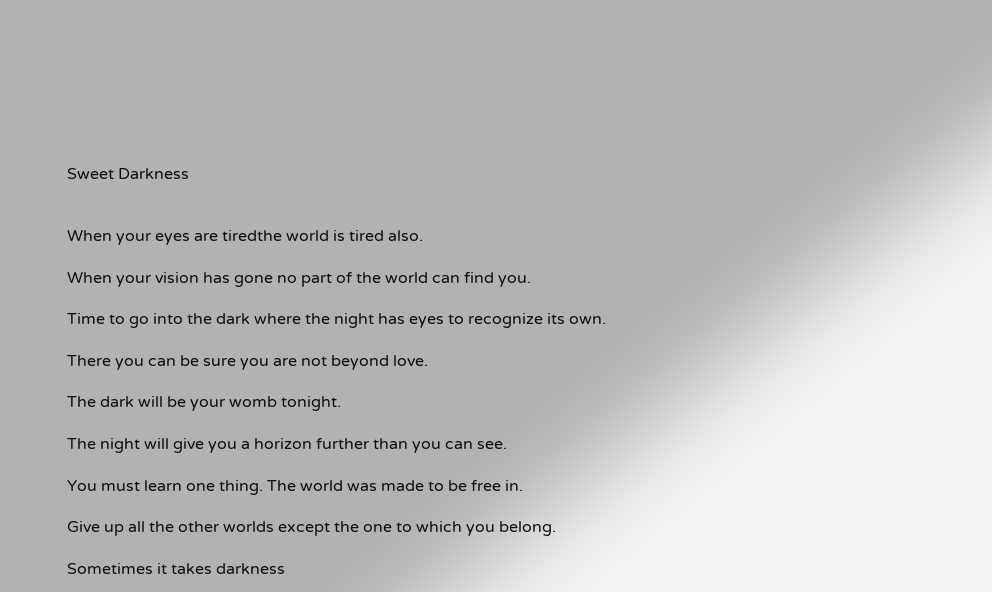Sweet Darkness


When your eyes are tiredthe world is tired also.

When your vision has gone no part of the world can find you.

Time to go into the dark where the night has eyes to recognize its own.

There you can be sure you are not beyond love.

The dark will be your womb tonight.

The night will give you a horizon further than you can see.

You must learn one thing. The world was made to be free in.

Give up all the other worlds except the one to which you belong.

Sometimes it takes darkness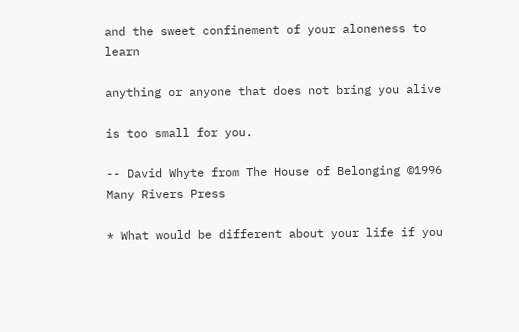and the sweet confinement of your aloneness to learn

anything or anyone that does not bring you alive

is too small for you.

-- David Whyte from The House of Belonging ©1996 Many Rivers Press

* What would be different about your life if you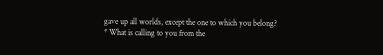gave up all worlds, except the one to which you belong? * What is calling to you from the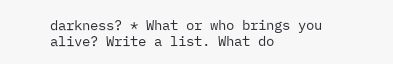darkness? * What or who brings you alive? Write a list. What do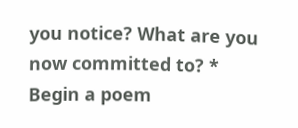you notice? What are you now committed to? * Begin a poem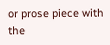or prose piece with the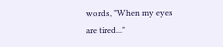words, "When my eyes are tired..."